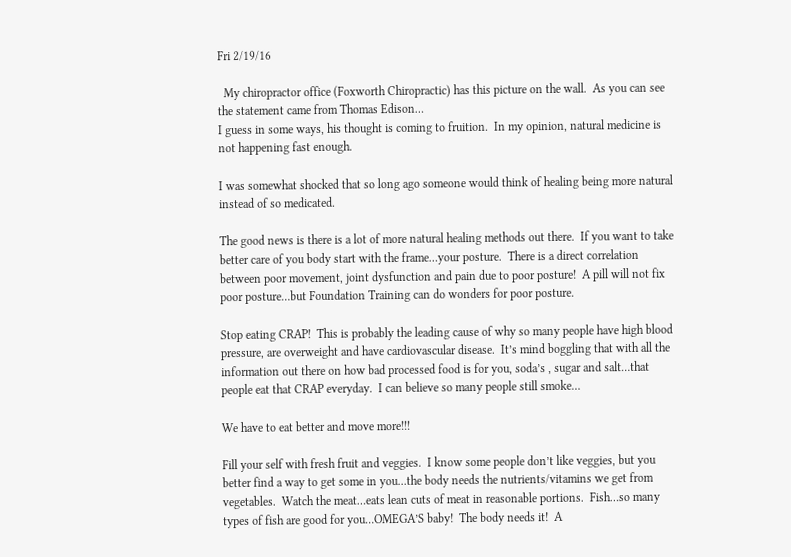Fri 2/19/16

  My chiropractor office (Foxworth Chiropractic) has this picture on the wall.  As you can see the statement came from Thomas Edison…
I guess in some ways, his thought is coming to fruition.  In my opinion, natural medicine is not happening fast enough.

I was somewhat shocked that so long ago someone would think of healing being more natural instead of so medicated.

The good news is there is a lot of more natural healing methods out there.  If you want to take better care of you body start with the frame…your posture.  There is a direct correlation between poor movement, joint dysfunction and pain due to poor posture!  A pill will not fix poor posture…but Foundation Training can do wonders for poor posture.

Stop eating CRAP!  This is probably the leading cause of why so many people have high blood pressure, are overweight and have cardiovascular disease.  It’s mind boggling that with all the information out there on how bad processed food is for you, soda’s , sugar and salt…that people eat that CRAP everyday.  I can believe so many people still smoke…

We have to eat better and move more!!!

Fill your self with fresh fruit and veggies.  I know some people don’t like veggies, but you better find a way to get some in you…the body needs the nutrients/vitamins we get from vegetables.  Watch the meat…eats lean cuts of meat in reasonable portions.  Fish…so many types of fish are good for you…OMEGA’S baby!  The body needs it!  A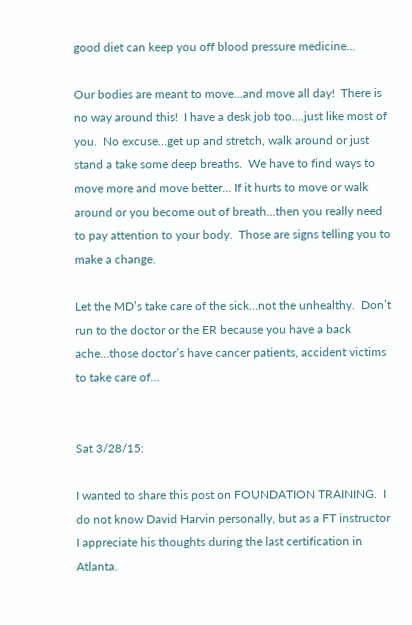good diet can keep you off blood pressure medicine…

Our bodies are meant to move…and move all day!  There is no way around this!  I have a desk job too….just like most of you.  No excuse…get up and stretch, walk around or just stand a take some deep breaths.  We have to find ways to move more and move better… If it hurts to move or walk around or you become out of breath…then you really need to pay attention to your body.  Those are signs telling you to make a change.

Let the MD’s take care of the sick…not the unhealthy.  Don’t run to the doctor or the ER because you have a back ache…those doctor’s have cancer patients, accident victims to take care of…


Sat 3/28/15:

I wanted to share this post on FOUNDATION TRAINING.  I do not know David Harvin personally, but as a FT instructor I appreciate his thoughts during the last certification in Atlanta.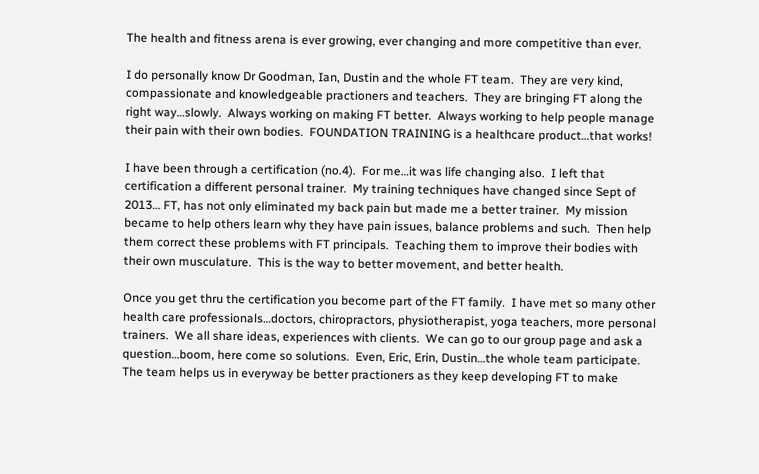The health and fitness arena is ever growing, ever changing and more competitive than ever.

I do personally know Dr Goodman, Ian, Dustin and the whole FT team.  They are very kind, compassionate and knowledgeable practioners and teachers.  They are bringing FT along the right way…slowly.  Always working on making FT better.  Always working to help people manage their pain with their own bodies.  FOUNDATION TRAINING is a healthcare product…that works!

I have been through a certification (no.4).  For me…it was life changing also.  I left that certification a different personal trainer.  My training techniques have changed since Sept of 2013… FT, has not only eliminated my back pain but made me a better trainer.  My mission became to help others learn why they have pain issues, balance problems and such.  Then help them correct these problems with FT principals.  Teaching them to improve their bodies with their own musculature.  This is the way to better movement, and better health.

Once you get thru the certification you become part of the FT family.  I have met so many other health care professionals…doctors, chiropractors, physiotherapist, yoga teachers, more personal trainers.  We all share ideas, experiences with clients.  We can go to our group page and ask a question…boom, here come so solutions.  Even, Eric, Erin, Dustin…the whole team participate.   The team helps us in everyway be better practioners as they keep developing FT to make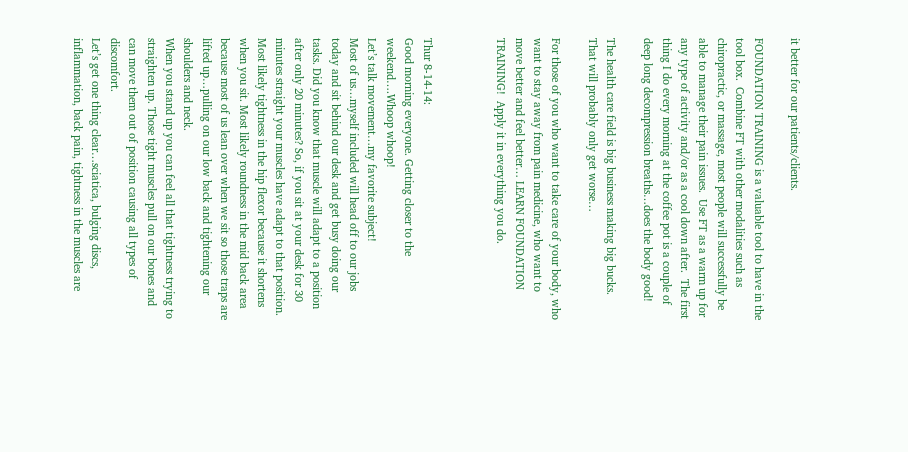it better for our patients/clients.

FOUNDATION TRAINING is a valuable tool to have in the tool box.  Combine FT with other modalities such as chiropractic, or massage, most people will successfully be able to manage their pain issues.  Use FT as a warm up for any type of activity and/or as a cool down after.  The first thing I do every morning at the coffee pot is a couple of deep long decompression breaths…does the body good!

The health care field is big business making big bucks.  That will probably only get worse…

For those of you who want to take care of your body, who want to stay away from pain medicine, who want to move better and feel better… LEARN FOUNDATION TRAINING!  Apply it in everything you do.



Thur 8-14-14:
Good morning everyone. Getting closer to the weekend….Whoop whoop!
Let’s talk movement…my favorite subject!
Most of us…myself included will head off to our jobs today and sit behind our desk and get busy doing our tasks. Did you know that muscle will adapt to a position after only 20 minutes? So, if you sit at your desk for 30 minutes straight your muscles have adapt to that position. Most likely tightness in the hip flexor because it shortens when you sit. Most likely roundness in the mid back area because most of us lean over when we sit so those traps are lifted up…pulling on our low back and tightening our shoulders and neck.
When you stand up you can feel all that tightness trying to straighten up. Those tight muscles pull on our bones and can move them out of position causing all types of discomfort.
Let’s get one thing clear…sciatica, bulging discs, inflammation, back pain, tightness in the muscles are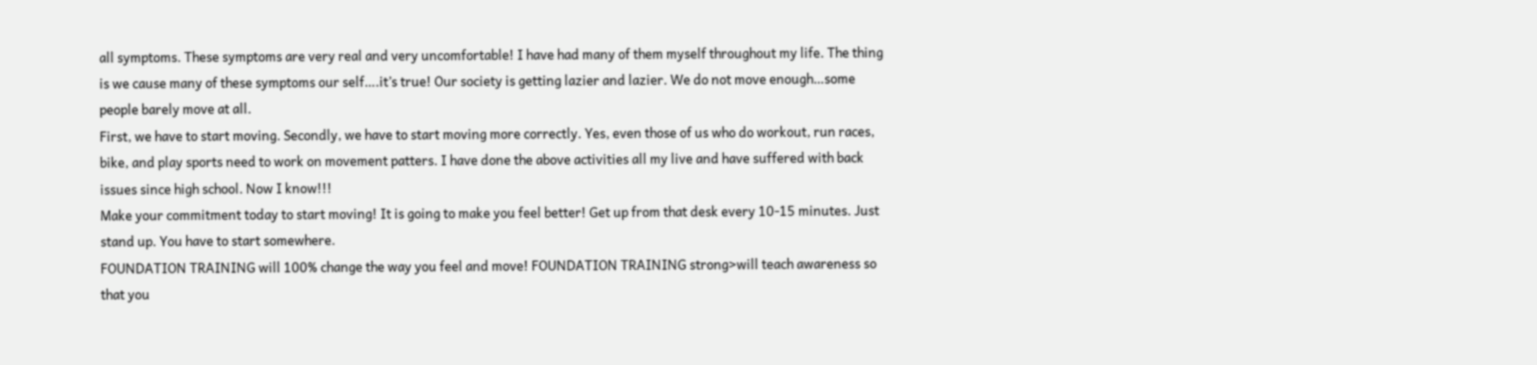all symptoms. These symptoms are very real and very uncomfortable! I have had many of them myself throughout my life. The thing is we cause many of these symptoms our self….it’s true! Our society is getting lazier and lazier. We do not move enough…some people barely move at all.
First, we have to start moving. Secondly, we have to start moving more correctly. Yes, even those of us who do workout, run races, bike, and play sports need to work on movement patters. I have done the above activities all my live and have suffered with back issues since high school. Now I know!!!
Make your commitment today to start moving! It is going to make you feel better! Get up from that desk every 10-15 minutes. Just stand up. You have to start somewhere.
FOUNDATION TRAINING will 100% change the way you feel and move! FOUNDATION TRAINING strong>will teach awareness so that you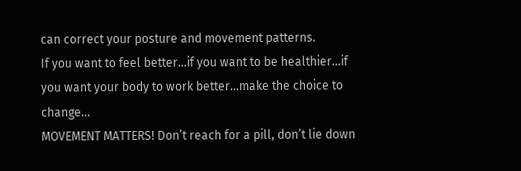can correct your posture and movement patterns.
If you want to feel better…if you want to be healthier…if you want your body to work better…make the choice to change…
MOVEMENT MATTERS! Don’t reach for a pill, don’t lie down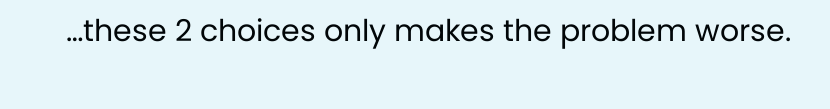…these 2 choices only makes the problem worse.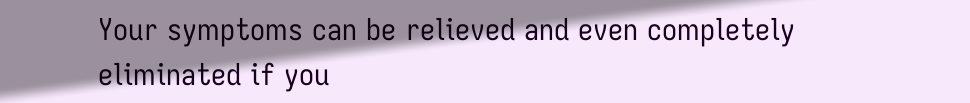Your symptoms can be relieved and even completely eliminated if you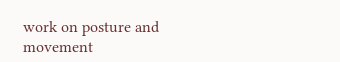work on posture and movement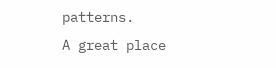patterns.
A great place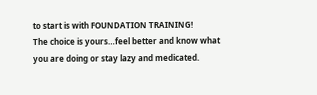to start is with FOUNDATION TRAINING!
The choice is yours…feel better and know what you are doing or stay lazy and medicated.